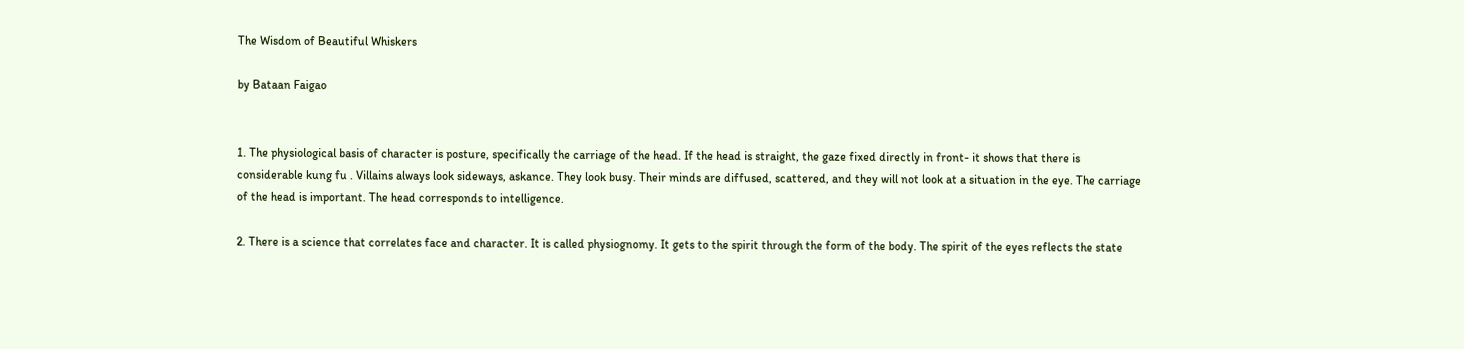The Wisdom of Beautiful Whiskers

by Bataan Faigao


1. The physiological basis of character is posture, specifically the carriage of the head. If the head is straight, the gaze fixed directly in front- it shows that there is considerable kung fu . Villains always look sideways, askance. They look busy. Their minds are diffused, scattered, and they will not look at a situation in the eye. The carriage of the head is important. The head corresponds to intelligence.

2. There is a science that correlates face and character. It is called physiognomy. It gets to the spirit through the form of the body. The spirit of the eyes reflects the state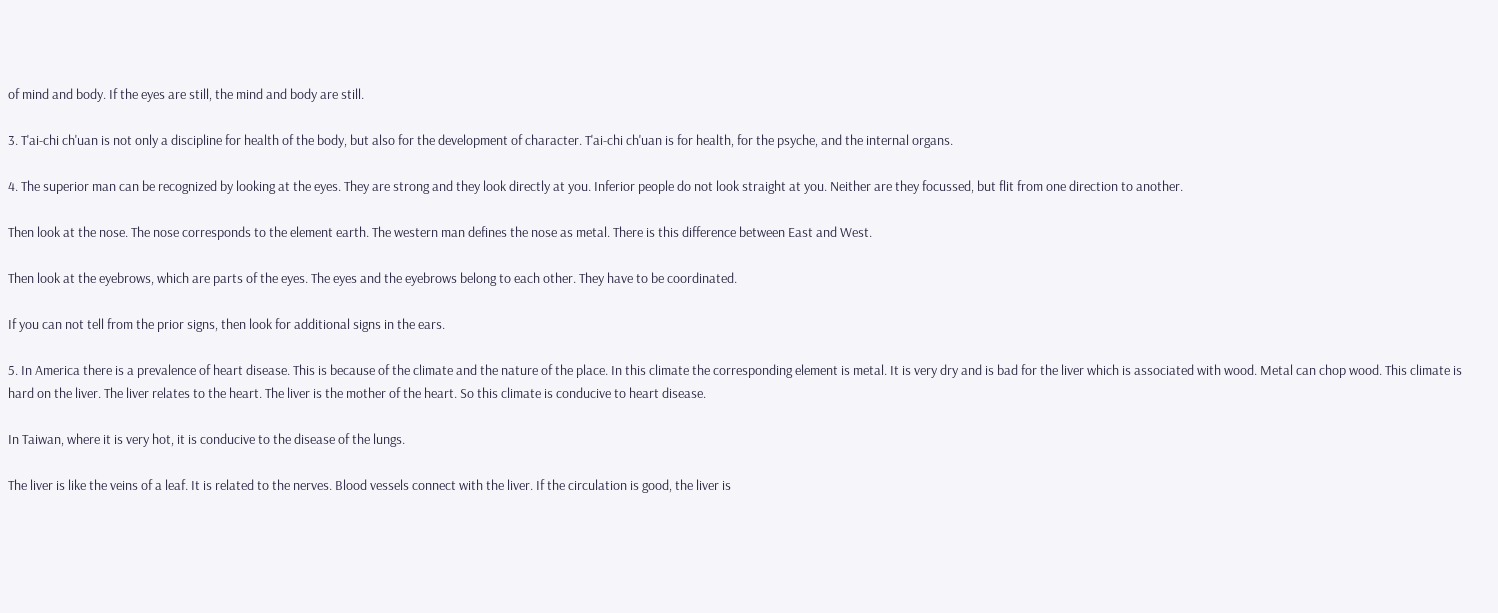of mind and body. If the eyes are still, the mind and body are still.

3. T'ai-chi ch'uan is not only a discipline for health of the body, but also for the development of character. T'ai-chi ch'uan is for health, for the psyche, and the internal organs.

4. The superior man can be recognized by looking at the eyes. They are strong and they look directly at you. Inferior people do not look straight at you. Neither are they focussed, but flit from one direction to another.

Then look at the nose. The nose corresponds to the element earth. The western man defines the nose as metal. There is this difference between East and West.

Then look at the eyebrows, which are parts of the eyes. The eyes and the eyebrows belong to each other. They have to be coordinated.

If you can not tell from the prior signs, then look for additional signs in the ears.

5. In America there is a prevalence of heart disease. This is because of the climate and the nature of the place. In this climate the corresponding element is metal. It is very dry and is bad for the liver which is associated with wood. Metal can chop wood. This climate is hard on the liver. The liver relates to the heart. The liver is the mother of the heart. So this climate is conducive to heart disease.

In Taiwan, where it is very hot, it is conducive to the disease of the lungs.

The liver is like the veins of a leaf. It is related to the nerves. Blood vessels connect with the liver. If the circulation is good, the liver is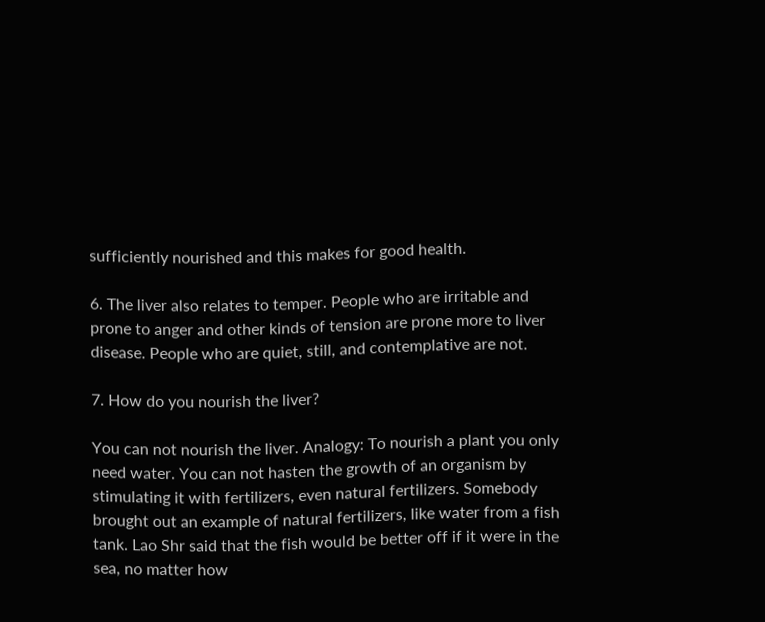sufficiently nourished and this makes for good health.

6. The liver also relates to temper. People who are irritable and prone to anger and other kinds of tension are prone more to liver disease. People who are quiet, still, and contemplative are not.

7. How do you nourish the liver?

You can not nourish the liver. Analogy: To nourish a plant you only need water. You can not hasten the growth of an organism by stimulating it with fertilizers, even natural fertilizers. Somebody brought out an example of natural fertilizers, like water from a fish tank. Lao Shr said that the fish would be better off if it were in the sea, no matter how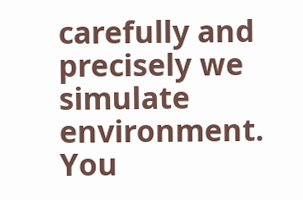carefully and precisely we simulate environment. You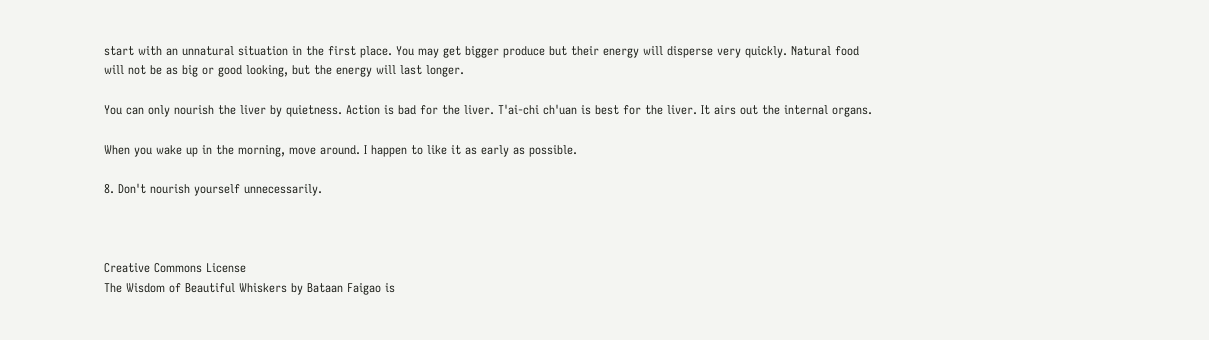start with an unnatural situation in the first place. You may get bigger produce but their energy will disperse very quickly. Natural food will not be as big or good looking, but the energy will last longer.

You can only nourish the liver by quietness. Action is bad for the liver. T'ai-chi ch'uan is best for the liver. It airs out the internal organs.

When you wake up in the morning, move around. I happen to like it as early as possible.

8. Don't nourish yourself unnecessarily.



Creative Commons License
The Wisdom of Beautiful Whiskers by Bataan Faigao is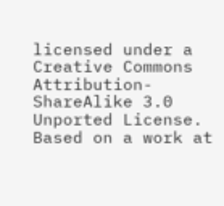licensed under a Creative Commons Attribution-ShareAlike 3.0 Unported License.
Based on a work at